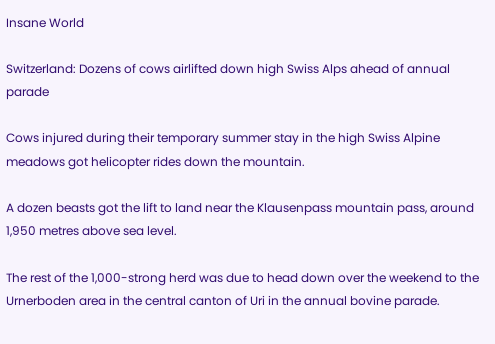Insane World

Switzerland: Dozens of cows airlifted down high Swiss Alps ahead of annual parade

Cows injured during their temporary summer stay in the high Swiss Alpine meadows got helicopter rides down the mountain.

A dozen beasts got the lift to land near the Klausenpass mountain pass, around 1,950 metres above sea level.

The rest of the 1,000-strong herd was due to head down over the weekend to the Urnerboden area in the central canton of Uri in the annual bovine parade.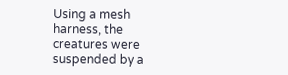Using a mesh harness, the creatures were suspended by a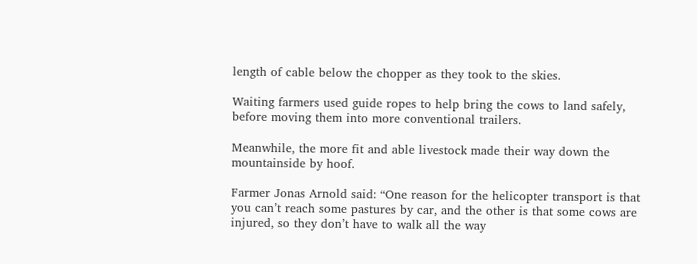length of cable below the chopper as they took to the skies.

Waiting farmers used guide ropes to help bring the cows to land safely, before moving them into more conventional trailers.

Meanwhile, the more fit and able livestock made their way down the mountainside by hoof.

Farmer Jonas Arnold said: “One reason for the helicopter transport is that you can’t reach some pastures by car, and the other is that some cows are injured, so they don’t have to walk all the way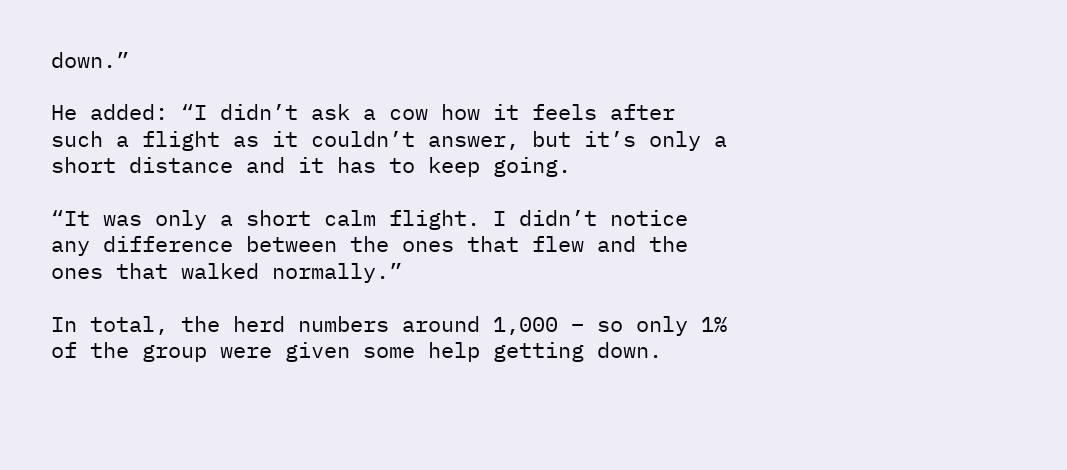down.”

He added: “I didn’t ask a cow how it feels after such a flight as it couldn’t answer, but it’s only a short distance and it has to keep going.

“It was only a short calm flight. I didn’t notice any difference between the ones that flew and the ones that walked normally.”

In total, the herd numbers around 1,000 – so only 1% of the group were given some help getting down.